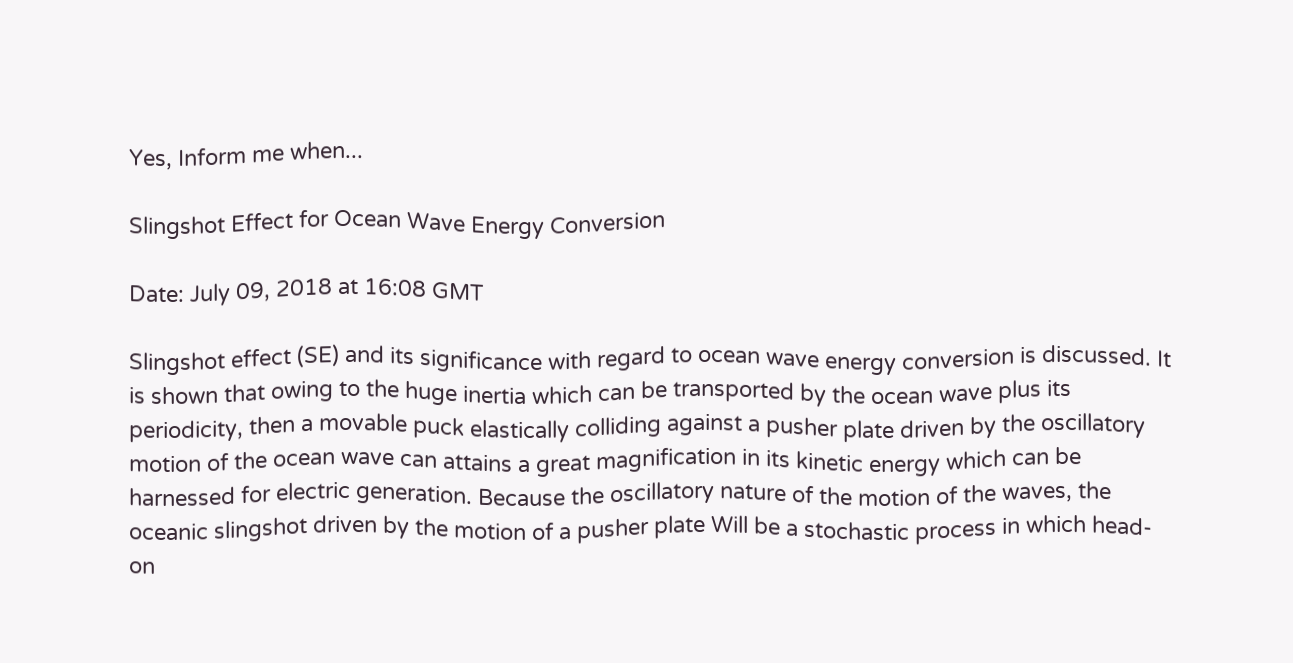Yes, Inform me when...

Slingshot Effect for Ocean Wave Energy Conversion

Date: July 09, 2018 at 16:08 GMT

Slingshot effect (SE) and its significance with regard to ocean wave energy conversion is discussed. It is shown that owing to the huge inertia which can be transported by the ocean wave plus its periodicity, then a movable puck elastically colliding against a pusher plate driven by the oscillatory motion of the ocean wave can attains a great magnification in its kinetic energy which can be harnessed for electric generation. Because the oscillatory nature of the motion of the waves, the oceanic slingshot driven by the motion of a pusher plate Will be a stochastic process in which head-on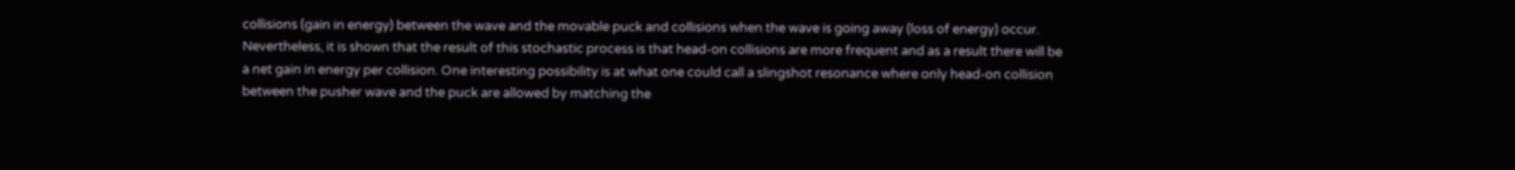collisions (gain in energy) between the wave and the movable puck and collisions when the wave is going away (loss of energy) occur. Nevertheless, it is shown that the result of this stochastic process is that head-on collisions are more frequent and as a result there will be a net gain in energy per collision. One interesting possibility is at what one could call a slingshot resonance where only head-on collision between the pusher wave and the puck are allowed by matching the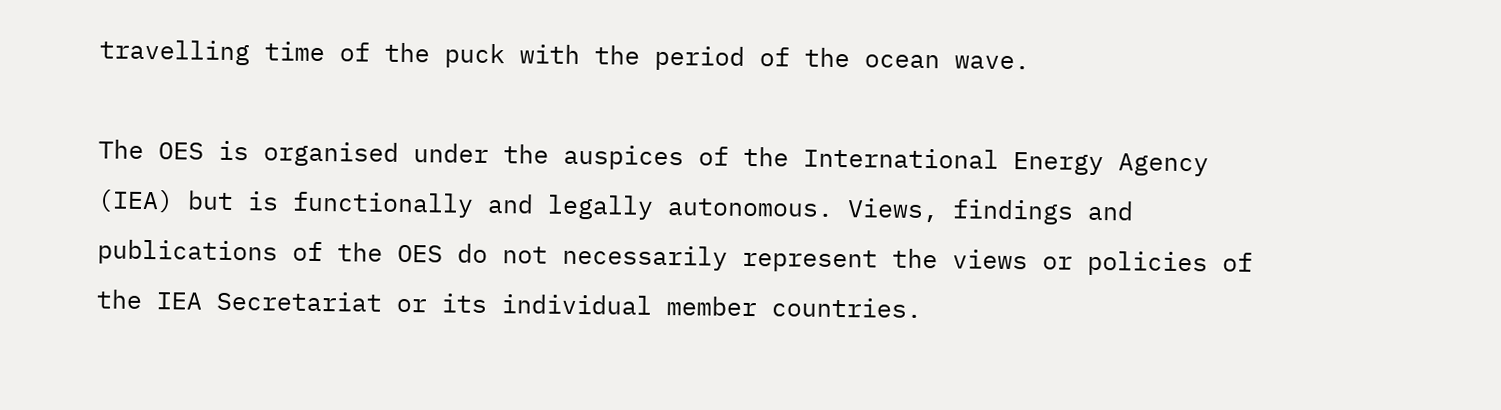travelling time of the puck with the period of the ocean wave.

The OES is organised under the auspices of the International Energy Agency (IEA) but is functionally and legally autonomous. Views, findings and publications of the OES do not necessarily represent the views or policies of the IEA Secretariat or its individual member countries.